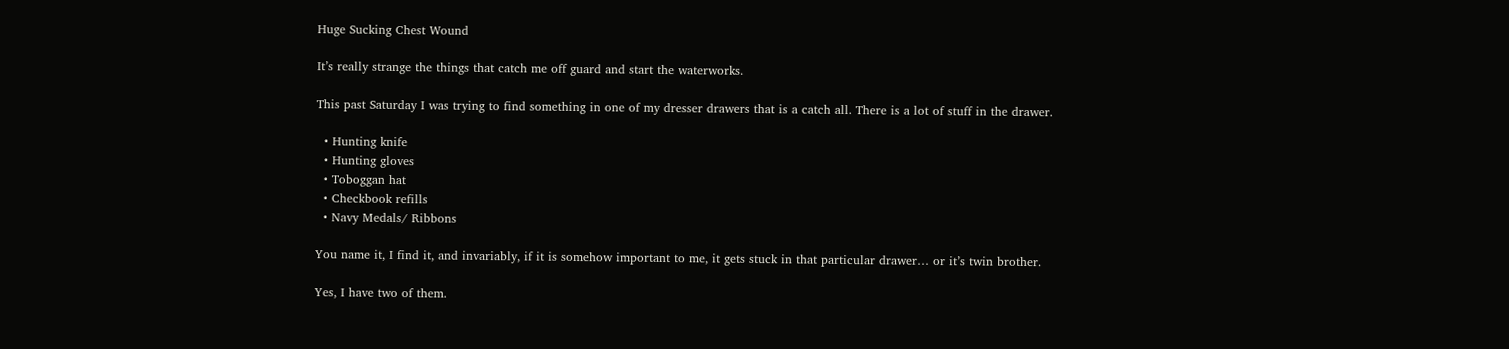Huge Sucking Chest Wound

It’s really strange the things that catch me off guard and start the waterworks.

This past Saturday I was trying to find something in one of my dresser drawers that is a catch all. There is a lot of stuff in the drawer.

  • Hunting knife
  • Hunting gloves
  • Toboggan hat
  • Checkbook refills
  • Navy Medals/ Ribbons

You name it, I find it, and invariably, if it is somehow important to me, it gets stuck in that particular drawer… or it’s twin brother.

Yes, I have two of them.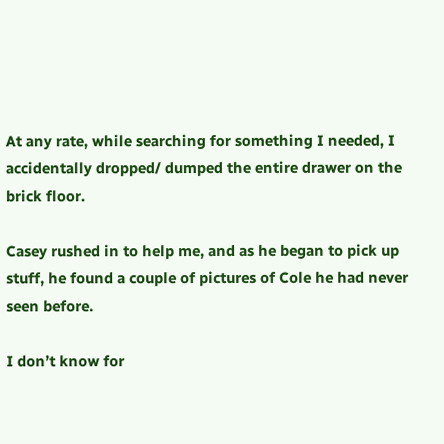At any rate, while searching for something I needed, I accidentally dropped/ dumped the entire drawer on the brick floor.

Casey rushed in to help me, and as he began to pick up stuff, he found a couple of pictures of Cole he had never seen before.

I don’t know for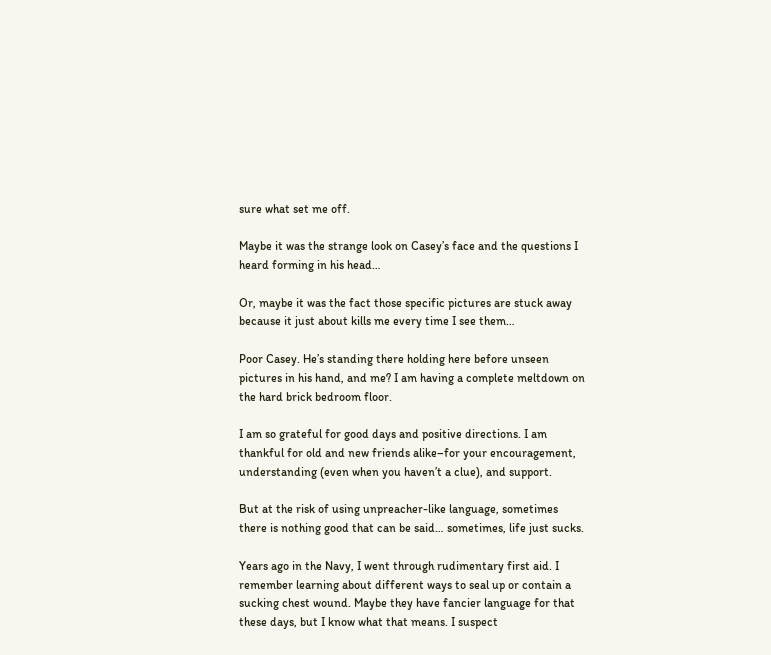sure what set me off.

Maybe it was the strange look on Casey’s face and the questions I heard forming in his head…

Or, maybe it was the fact those specific pictures are stuck away because it just about kills me every time I see them…

Poor Casey. He’s standing there holding here before unseen pictures in his hand, and me? I am having a complete meltdown on the hard brick bedroom floor.

I am so grateful for good days and positive directions. I am thankful for old and new friends alike–for your encouragement, understanding (even when you haven’t a clue), and support.

But at the risk of using unpreacher-like language, sometimes there is nothing good that can be said… sometimes, life just sucks.

Years ago in the Navy, I went through rudimentary first aid. I remember learning about different ways to seal up or contain a sucking chest wound. Maybe they have fancier language for that these days, but I know what that means. I suspect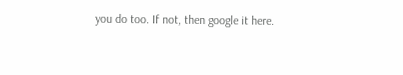you do too. If not, then google it here.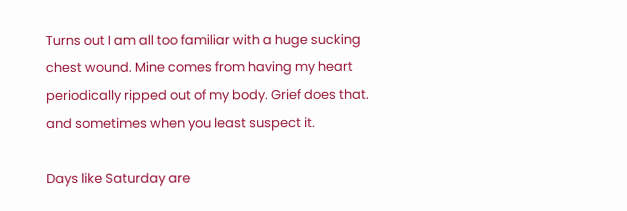Turns out I am all too familiar with a huge sucking chest wound. Mine comes from having my heart periodically ripped out of my body. Grief does that. and sometimes when you least suspect it.

Days like Saturday are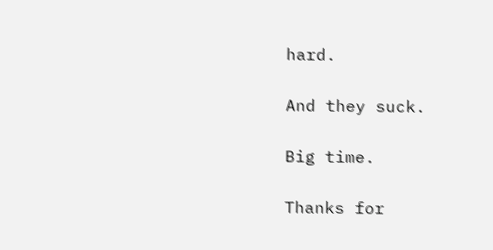hard.

And they suck.

Big time.

Thanks for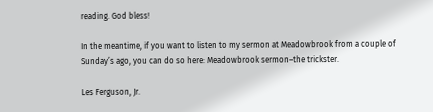reading. God bless!

In the meantime, if you want to listen to my sermon at Meadowbrook from a couple of Sunday’s ago, you can do so here: Meadowbrook sermon–the trickster.

Les Ferguson, Jr.